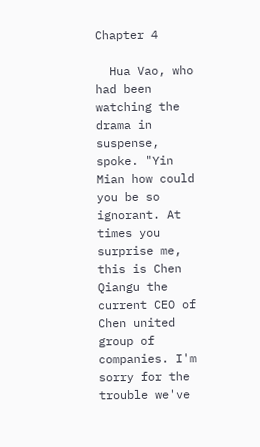Chapter 4

  Hua Vao, who had been watching the drama in suspense, spoke. "Yin Mian how could you be so ignorant. At times you surprise me, this is Chen Qiangu the current CEO of Chen united group of companies. I'm sorry for the trouble we've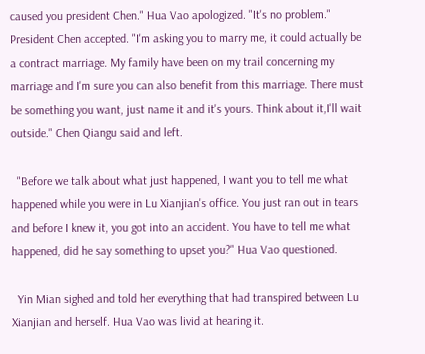caused you president Chen." Hua Vao apologized. "It's no problem." President Chen accepted. "I'm asking you to marry me, it could actually be a contract marriage. My family have been on my trail concerning my marriage and I'm sure you can also benefit from this marriage. There must be something you want, just name it and it's yours. Think about it,I'll wait outside." Chen Qiangu said and left.

  "Before we talk about what just happened, I want you to tell me what happened while you were in Lu Xianjian's office. You just ran out in tears and before I knew it, you got into an accident. You have to tell me what happened, did he say something to upset you?" Hua Vao questioned.

  Yin Mian sighed and told her everything that had transpired between Lu Xianjian and herself. Hua Vao was livid at hearing it.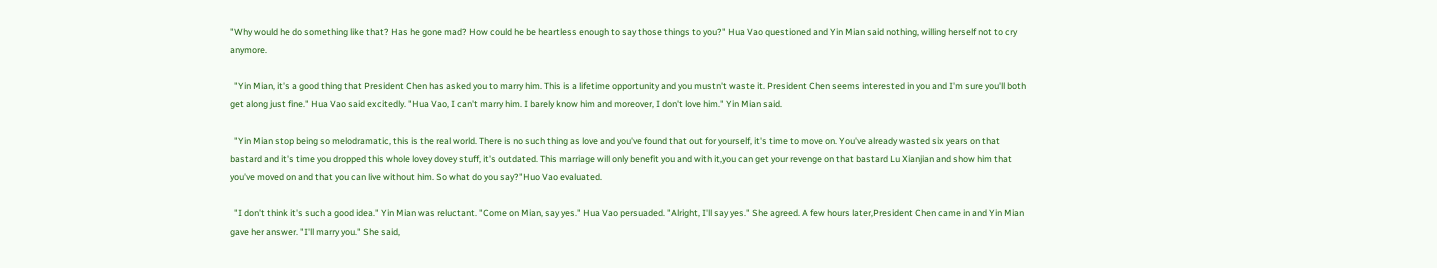"Why would he do something like that? Has he gone mad? How could he be heartless enough to say those things to you?" Hua Vao questioned and Yin Mian said nothing, willing herself not to cry anymore.

  "Yin Mian, it's a good thing that President Chen has asked you to marry him. This is a lifetime opportunity and you mustn't waste it. President Chen seems interested in you and I'm sure you'll both get along just fine." Hua Vao said excitedly. "Hua Vao, I can't marry him. I barely know him and moreover, I don't love him." Yin Mian said.

  "Yin Mian stop being so melodramatic, this is the real world. There is no such thing as love and you've found that out for yourself, it's time to move on. You've already wasted six years on that bastard and it's time you dropped this whole lovey dovey stuff, it's outdated. This marriage will only benefit you and with it,you can get your revenge on that bastard Lu Xianjian and show him that you've moved on and that you can live without him. So what do you say?"Huo Vao evaluated.

  "I don't think it's such a good idea." Yin Mian was reluctant. "Come on Mian, say yes." Hua Vao persuaded. "Alright, I'll say yes." She agreed. A few hours later,President Chen came in and Yin Mian gave her answer. "I'll marry you." She said,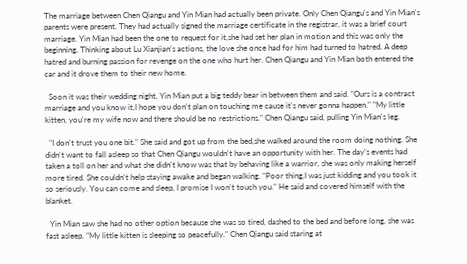The marriage between Chen Qiangu and Yin Mian had actually been private. Only Chen Qiangu's and Yin Mian's parents were present. They had actually signed the marriage certificate in the registrar, it was a brief court marriage. Yin Mian had been the one to request for it,she had set her plan in motion and this was only the beginning. Thinking about Lu Xianjian's actions, the love she once had for him had turned to hatred. A deep hatred and burning passion for revenge on the one who hurt her. Chen Qiangu and Yin Mian both entered the car and it drove them to their new home.

  Soon it was their wedding night, Yin Mian put a big teddy bear in between them and said. "Ours is a contract marriage and you know it,I hope you don't plan on touching me cause it's never gonna happen." "My little kitten, you're my wife now and there should be no restrictions." Chen Qiangu said, pulling Yin Mian's leg.

  "I don't trust you one bit." She said and got up from the bed,she walked around the room doing nothing. She didn't want to fall asleep so that Chen Qiangu wouldn't have an opportunity with her. The day's events had taken a toll on her and what she didn't know was that by behaving like a warrior, she was only making herself more tired. She couldn't help staying awake and began walking. "Poor thing,I was just kidding and you took it so seriously. You can come and sleep, I promise I won't touch you." He said and covered himself with the blanket.

  Yin Mian saw she had no other option because she was so tired, dashed to the bed and before long, she was fast asleep. "My little kitten is sleeping so peacefully." Chen Qiangu said staring at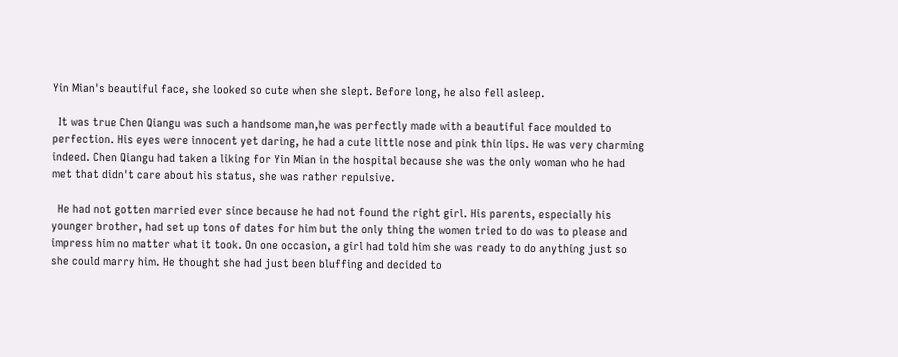Yin Mian's beautiful face, she looked so cute when she slept. Before long, he also fell asleep.

  It was true Chen Qiangu was such a handsome man,he was perfectly made with a beautiful face moulded to perfection. His eyes were innocent yet daring, he had a cute little nose and pink thin lips. He was very charming indeed. Chen Qiangu had taken a liking for Yin Mian in the hospital because she was the only woman who he had met that didn't care about his status, she was rather repulsive.

  He had not gotten married ever since because he had not found the right girl. His parents, especially his younger brother, had set up tons of dates for him but the only thing the women tried to do was to please and impress him no matter what it took. On one occasion, a girl had told him she was ready to do anything just so she could marry him. He thought she had just been bluffing and decided to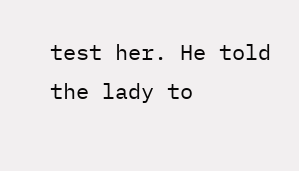test her. He told the lady to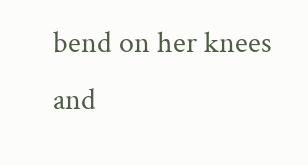bend on her knees and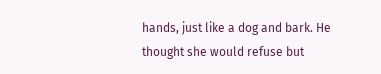hands, just like a dog and bark. He thought she would refuse but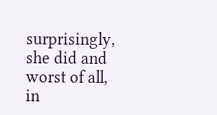surprisingly, she did and worst of all, in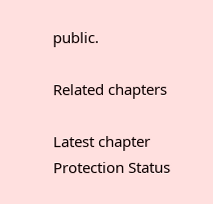public.

Related chapters

Latest chapter Protection Status